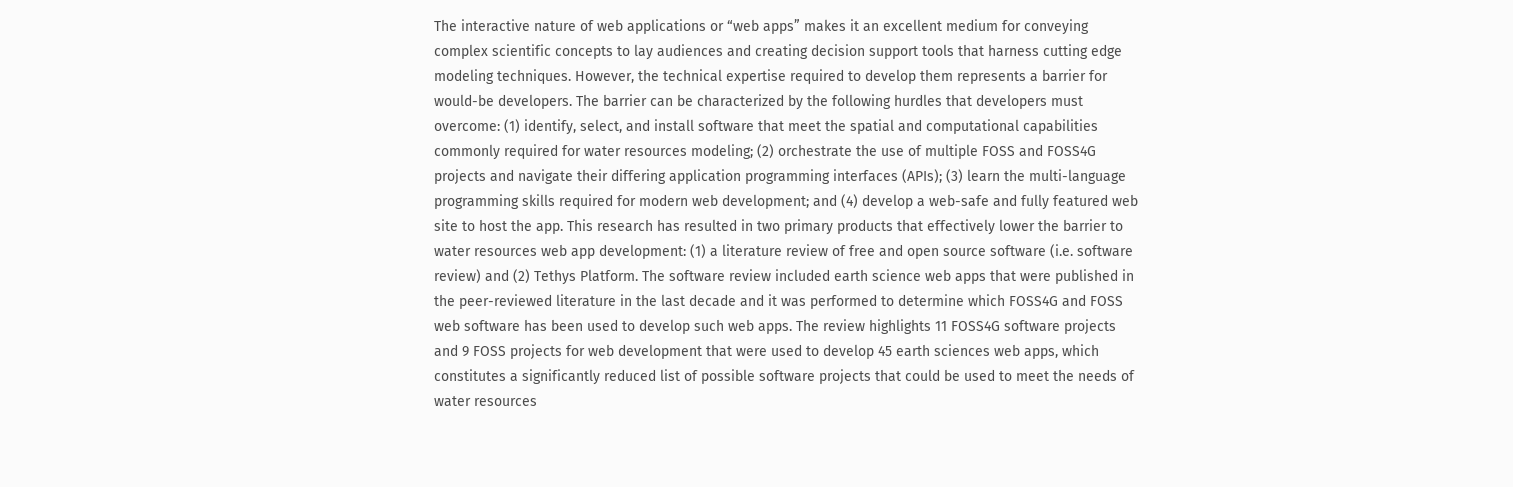The interactive nature of web applications or “web apps” makes it an excellent medium for conveying complex scientific concepts to lay audiences and creating decision support tools that harness cutting edge modeling techniques. However, the technical expertise required to develop them represents a barrier for would-be developers. The barrier can be characterized by the following hurdles that developers must overcome: (1) identify, select, and install software that meet the spatial and computational capabilities commonly required for water resources modeling; (2) orchestrate the use of multiple FOSS and FOSS4G projects and navigate their differing application programming interfaces (APIs); (3) learn the multi-language programming skills required for modern web development; and (4) develop a web-safe and fully featured web site to host the app. This research has resulted in two primary products that effectively lower the barrier to water resources web app development: (1) a literature review of free and open source software (i.e. software review) and (2) Tethys Platform. The software review included earth science web apps that were published in the peer-reviewed literature in the last decade and it was performed to determine which FOSS4G and FOSS web software has been used to develop such web apps. The review highlights 11 FOSS4G software projects and 9 FOSS projects for web development that were used to develop 45 earth sciences web apps, which constitutes a significantly reduced list of possible software projects that could be used to meet the needs of water resources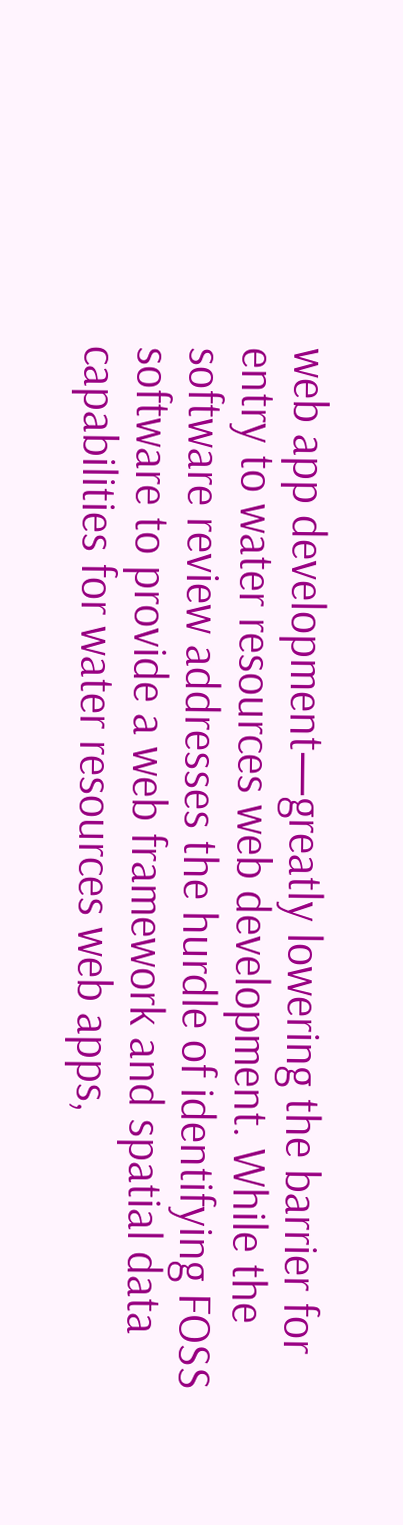web app development—greatly lowering the barrier for entry to water resources web development. While the software review addresses the hurdle of identifying FOSS software to provide a web framework and spatial data capabilities for water resources web apps,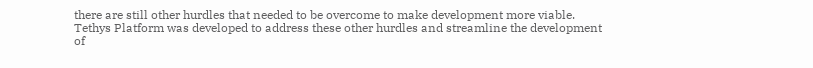there are still other hurdles that needed to be overcome to make development more viable. Tethys Platform was developed to address these other hurdles and streamline the development of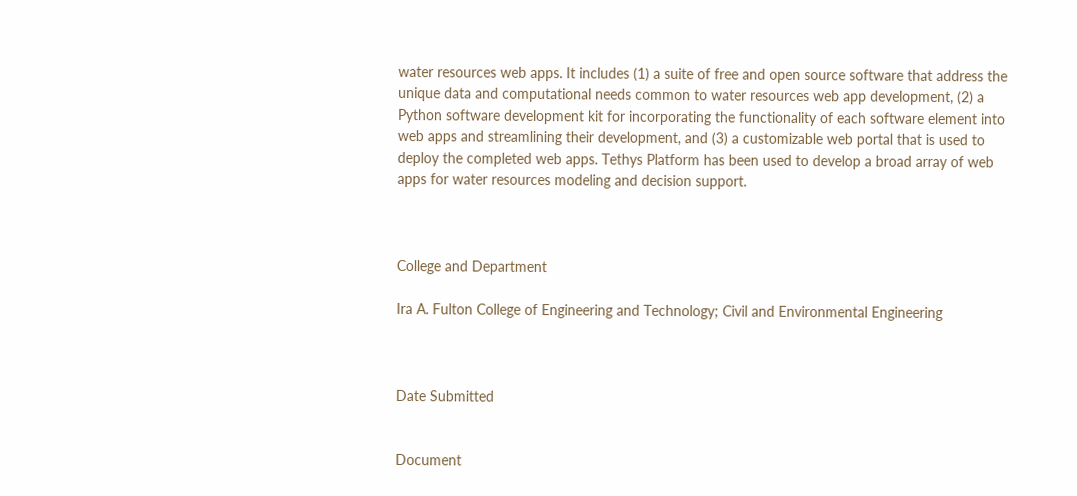water resources web apps. It includes (1) a suite of free and open source software that address the unique data and computational needs common to water resources web app development, (2) a Python software development kit for incorporating the functionality of each software element into web apps and streamlining their development, and (3) a customizable web portal that is used to deploy the completed web apps. Tethys Platform has been used to develop a broad array of web apps for water resources modeling and decision support.



College and Department

Ira A. Fulton College of Engineering and Technology; Civil and Environmental Engineering



Date Submitted


Document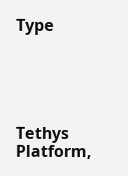Type





Tethys Platform,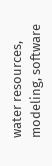water resources, modeling, software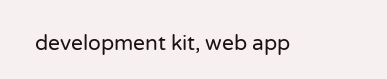development kit, web app